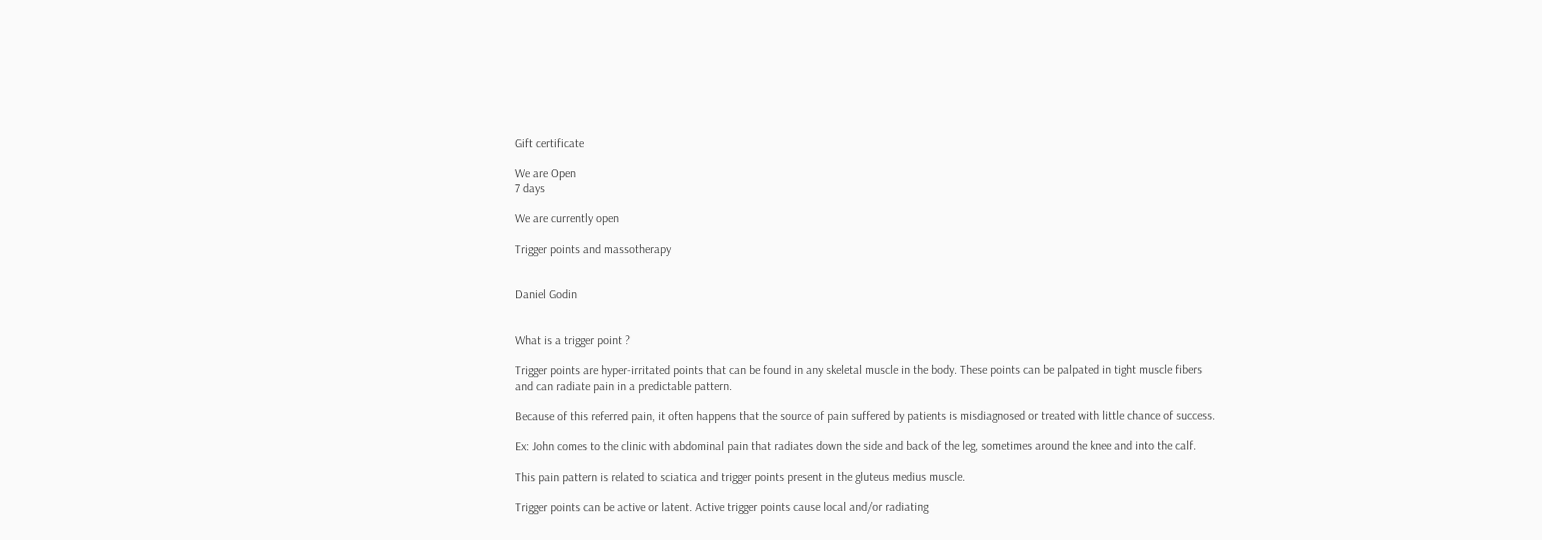Gift certificate

We are Open
7 days

We are currently open

Trigger points and massotherapy


Daniel Godin


What is a trigger point ?

Trigger points are hyper-irritated points that can be found in any skeletal muscle in the body. These points can be palpated in tight muscle fibers and can radiate pain in a predictable pattern.

Because of this referred pain, it often happens that the source of pain suffered by patients is misdiagnosed or treated with little chance of success.

Ex: John comes to the clinic with abdominal pain that radiates down the side and back of the leg, sometimes around the knee and into the calf.

This pain pattern is related to sciatica and trigger points present in the gluteus medius muscle.

Trigger points can be active or latent. Active trigger points cause local and/or radiating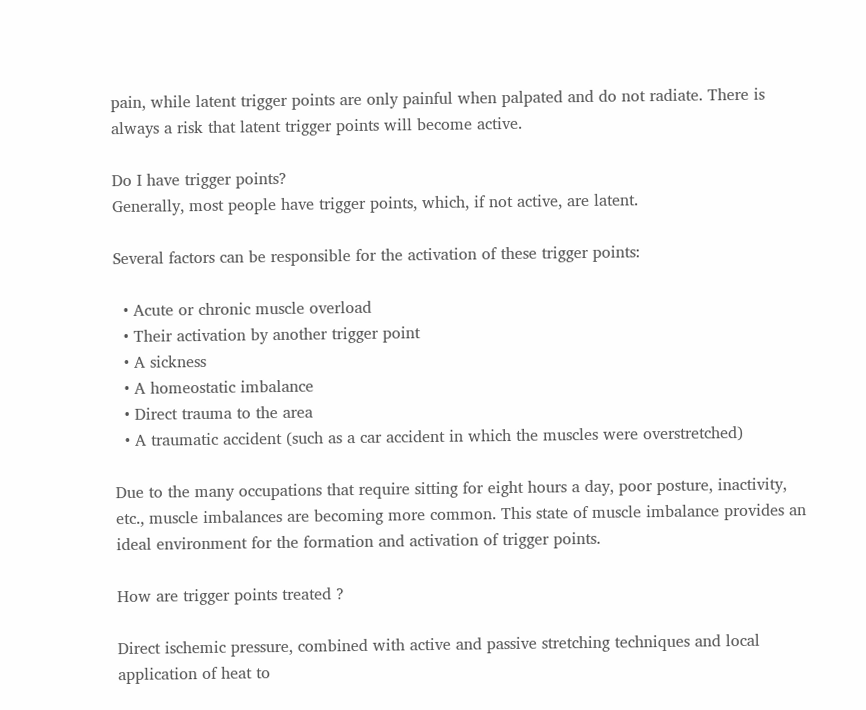pain, while latent trigger points are only painful when palpated and do not radiate. There is always a risk that latent trigger points will become active.

Do I have trigger points?
Generally, most people have trigger points, which, if not active, are latent.

Several factors can be responsible for the activation of these trigger points:

  • Acute or chronic muscle overload
  • Their activation by another trigger point
  • A sickness
  • A homeostatic imbalance
  • Direct trauma to the area
  • A traumatic accident (such as a car accident in which the muscles were overstretched)

Due to the many occupations that require sitting for eight hours a day, poor posture, inactivity, etc., muscle imbalances are becoming more common. This state of muscle imbalance provides an ideal environment for the formation and activation of trigger points.

How are trigger points treated ?

Direct ischemic pressure, combined with active and passive stretching techniques and local application of heat to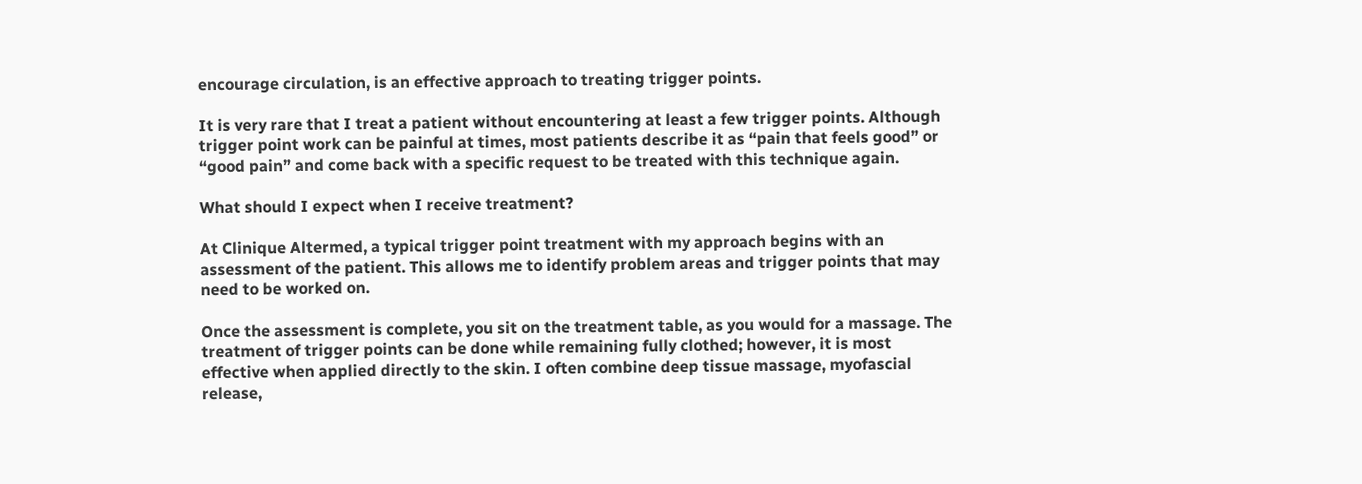encourage circulation, is an effective approach to treating trigger points.

It is very rare that I treat a patient without encountering at least a few trigger points. Although trigger point work can be painful at times, most patients describe it as “pain that feels good” or “good pain” and come back with a specific request to be treated with this technique again.

What should I expect when I receive treatment?

At Clinique Altermed, a typical trigger point treatment with my approach begins with an assessment of the patient. This allows me to identify problem areas and trigger points that may need to be worked on.

Once the assessment is complete, you sit on the treatment table, as you would for a massage. The treatment of trigger points can be done while remaining fully clothed; however, it is most effective when applied directly to the skin. I often combine deep tissue massage, myofascial release,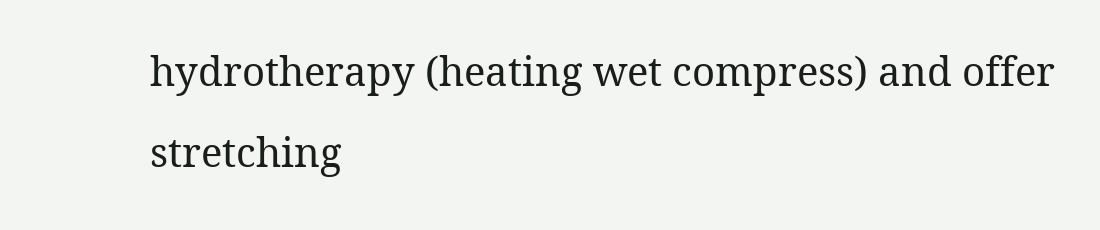hydrotherapy (heating wet compress) and offer stretching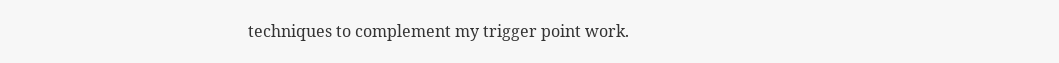techniques to complement my trigger point work.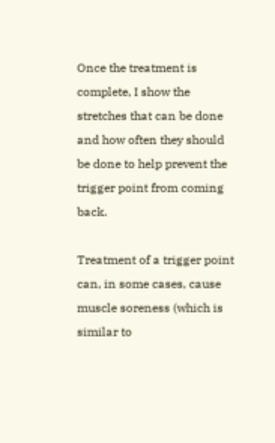Once the treatment is complete, I show the stretches that can be done and how often they should be done to help prevent the trigger point from coming back.

Treatment of a trigger point can, in some cases, cause muscle soreness (which is similar to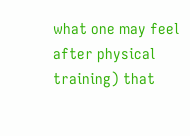what one may feel after physical training) that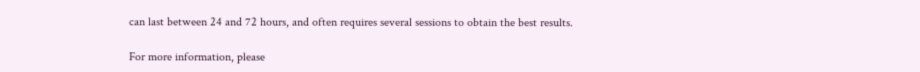can last between 24 and 72 hours, and often requires several sessions to obtain the best results.

For more information, please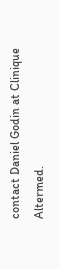contact Daniel Godin at Clinique Altermed.